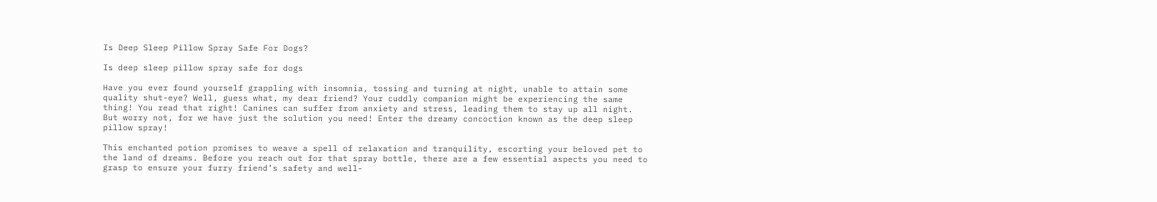Is Deep Sleep Pillow Spray Safe For Dogs?

Is deep sleep pillow spray safe for dogs

Have you ever found yourself grappling with insomnia, tossing and turning at night, unable to attain some quality shut-eye? Well, guess what, my dear friend? Your cuddly companion might be experiencing the same thing! You read that right! Canines can suffer from anxiety and stress, leading them to stay up all night. But worry not, for we have just the solution you need! Enter the dreamy concoction known as the deep sleep pillow spray!

This enchanted potion promises to weave a spell of relaxation and tranquility, escorting your beloved pet to the land of dreams. Before you reach out for that spray bottle, there are a few essential aspects you need to grasp to ensure your furry friend’s safety and well-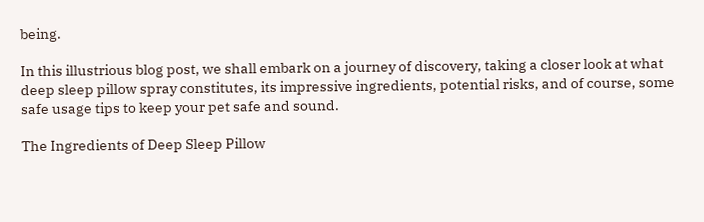being.

In this illustrious blog post, we shall embark on a journey of discovery, taking a closer look at what deep sleep pillow spray constitutes, its impressive ingredients, potential risks, and of course, some safe usage tips to keep your pet safe and sound.

The Ingredients of Deep Sleep Pillow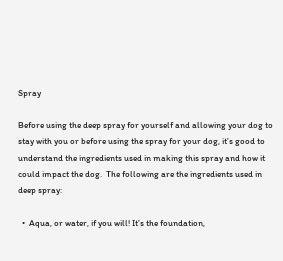Spray

Before using the deep spray for yourself and allowing your dog to stay with you or before using the spray for your dog, it’s good to understand the ingredients used in making this spray and how it could impact the dog.  The following are the ingredients used in deep spray:

  •  Aqua, or water, if you will! It’s the foundation,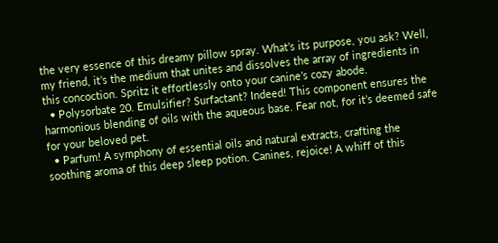the very essence of this dreamy pillow spray. What’s its purpose, you ask? Well, my friend, it’s the medium that unites and dissolves the array of ingredients in this concoction. Spritz it effortlessly onto your canine’s cozy abode.
  • Polysorbate 20. Emulsifier? Surfactant? Indeed! This component ensures the harmonious blending of oils with the aqueous base. Fear not, for it’s deemed safe for your beloved pet.
  • Parfum! A symphony of essential oils and natural extracts, crafting the soothing aroma of this deep sleep potion. Canines, rejoice! A whiff of this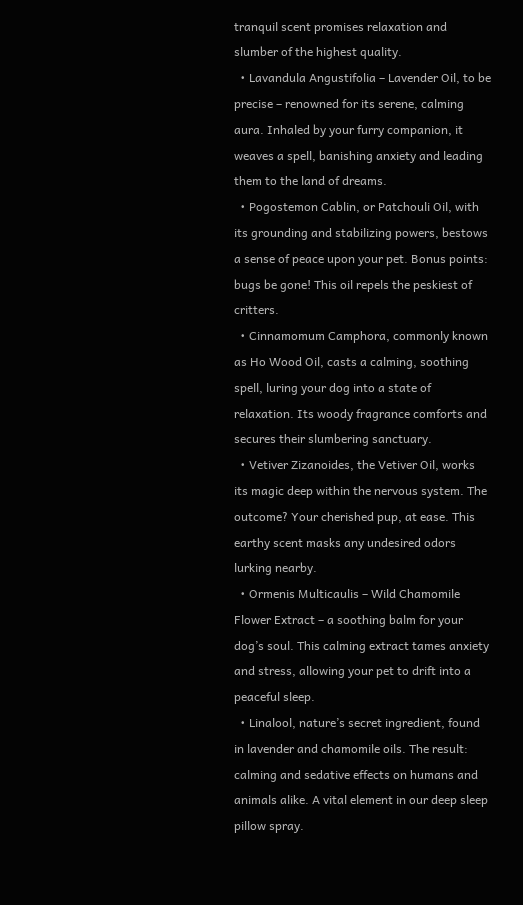tranquil scent promises relaxation and slumber of the highest quality.
  • Lavandula Angustifolia – Lavender Oil, to be precise – renowned for its serene, calming aura. Inhaled by your furry companion, it weaves a spell, banishing anxiety and leading them to the land of dreams.
  • Pogostemon Cablin, or Patchouli Oil, with its grounding and stabilizing powers, bestows a sense of peace upon your pet. Bonus points: bugs be gone! This oil repels the peskiest of critters.
  • Cinnamomum Camphora, commonly known as Ho Wood Oil, casts a calming, soothing spell, luring your dog into a state of relaxation. Its woody fragrance comforts and secures their slumbering sanctuary.
  • Vetiver Zizanoides, the Vetiver Oil, works its magic deep within the nervous system. The outcome? Your cherished pup, at ease. This earthy scent masks any undesired odors lurking nearby.
  • Ormenis Multicaulis – Wild Chamomile Flower Extract – a soothing balm for your dog’s soul. This calming extract tames anxiety and stress, allowing your pet to drift into a peaceful sleep.
  • Linalool, nature’s secret ingredient, found in lavender and chamomile oils. The result: calming and sedative effects on humans and animals alike. A vital element in our deep sleep pillow spray.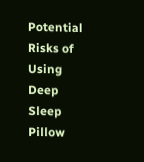Potential Risks of Using Deep Sleep Pillow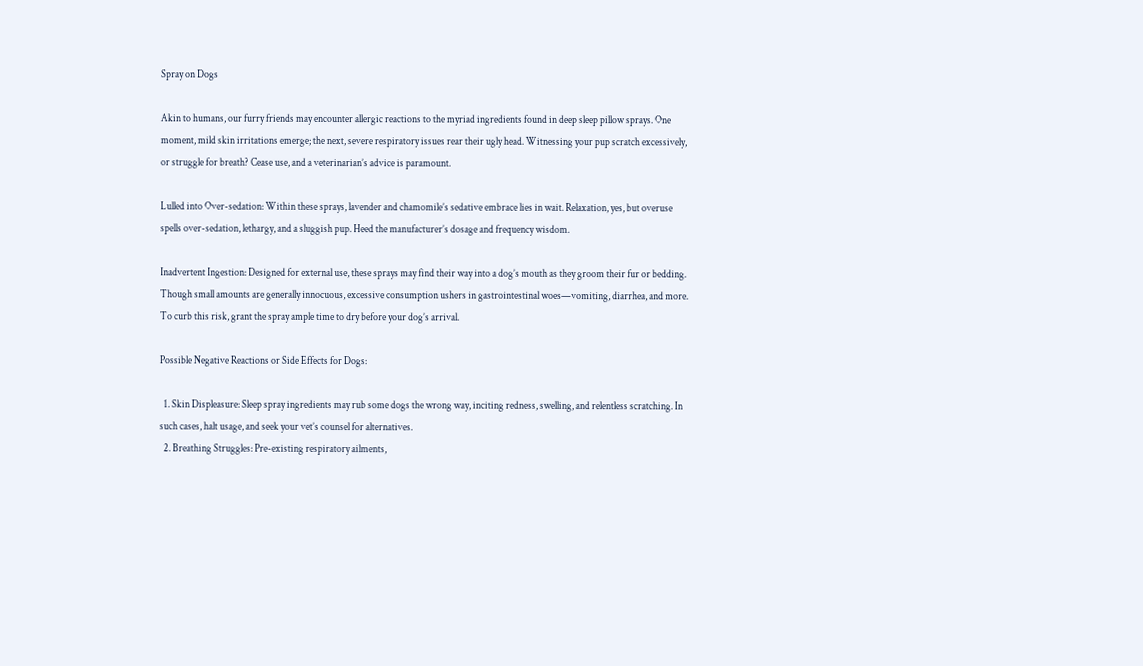Spray on Dogs

Akin to humans, our furry friends may encounter allergic reactions to the myriad ingredients found in deep sleep pillow sprays. One moment, mild skin irritations emerge; the next, severe respiratory issues rear their ugly head. Witnessing your pup scratch excessively, or struggle for breath? Cease use, and a veterinarian’s advice is paramount.

Lulled into Over-sedation: Within these sprays, lavender and chamomile’s sedative embrace lies in wait. Relaxation, yes, but overuse spells over-sedation, lethargy, and a sluggish pup. Heed the manufacturer’s dosage and frequency wisdom.

Inadvertent Ingestion: Designed for external use, these sprays may find their way into a dog’s mouth as they groom their fur or bedding. Though small amounts are generally innocuous, excessive consumption ushers in gastrointestinal woes—vomiting, diarrhea, and more. To curb this risk, grant the spray ample time to dry before your dog’s arrival.

Possible Negative Reactions or Side Effects for Dogs:

  1. Skin Displeasure: Sleep spray ingredients may rub some dogs the wrong way, inciting redness, swelling, and relentless scratching. In such cases, halt usage, and seek your vet’s counsel for alternatives.
  2. Breathing Struggles: Pre-existing respiratory ailments,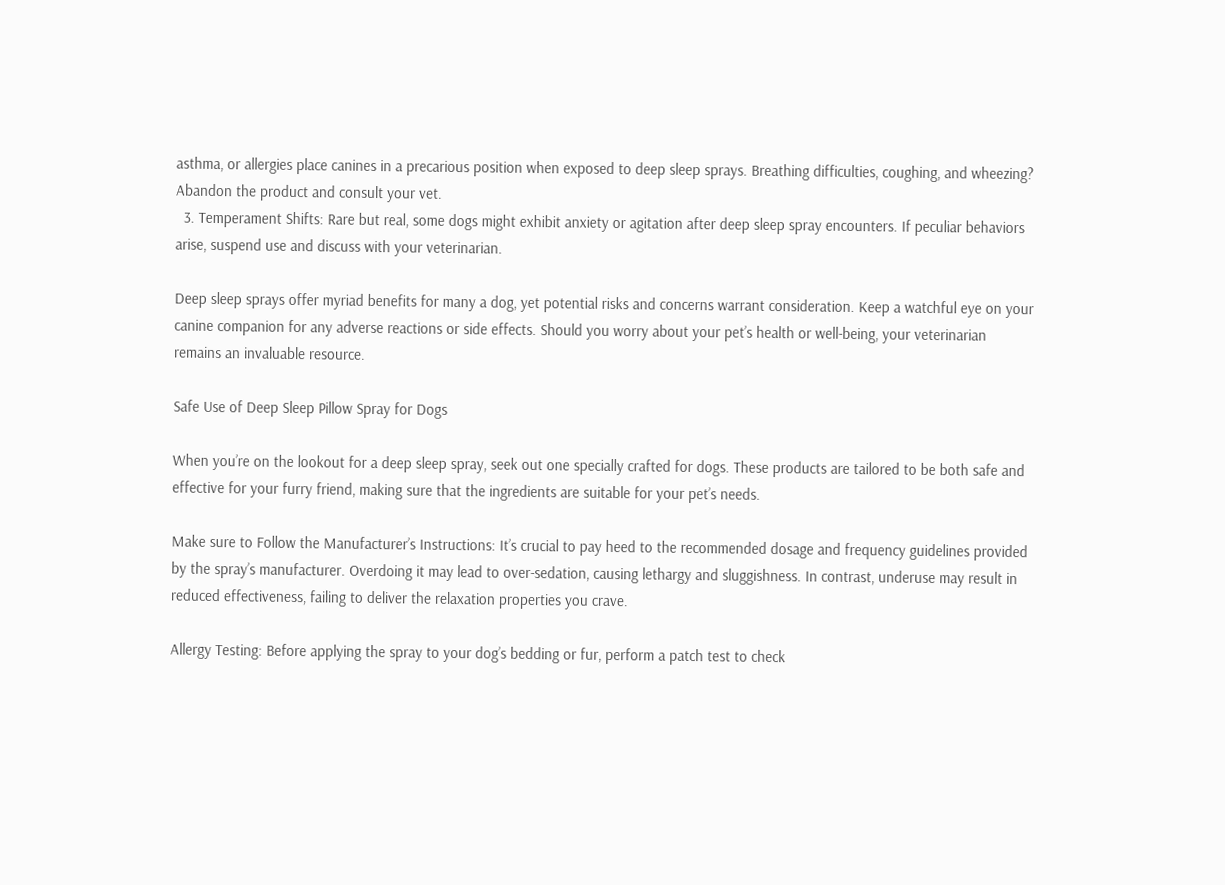asthma, or allergies place canines in a precarious position when exposed to deep sleep sprays. Breathing difficulties, coughing, and wheezing? Abandon the product and consult your vet.
  3. Temperament Shifts: Rare but real, some dogs might exhibit anxiety or agitation after deep sleep spray encounters. If peculiar behaviors arise, suspend use and discuss with your veterinarian.

Deep sleep sprays offer myriad benefits for many a dog, yet potential risks and concerns warrant consideration. Keep a watchful eye on your canine companion for any adverse reactions or side effects. Should you worry about your pet’s health or well-being, your veterinarian remains an invaluable resource.

Safe Use of Deep Sleep Pillow Spray for Dogs

When you’re on the lookout for a deep sleep spray, seek out one specially crafted for dogs. These products are tailored to be both safe and effective for your furry friend, making sure that the ingredients are suitable for your pet’s needs.

Make sure to Follow the Manufacturer’s Instructions: It’s crucial to pay heed to the recommended dosage and frequency guidelines provided by the spray’s manufacturer. Overdoing it may lead to over-sedation, causing lethargy and sluggishness. In contrast, underuse may result in reduced effectiveness, failing to deliver the relaxation properties you crave.

Allergy Testing: Before applying the spray to your dog’s bedding or fur, perform a patch test to check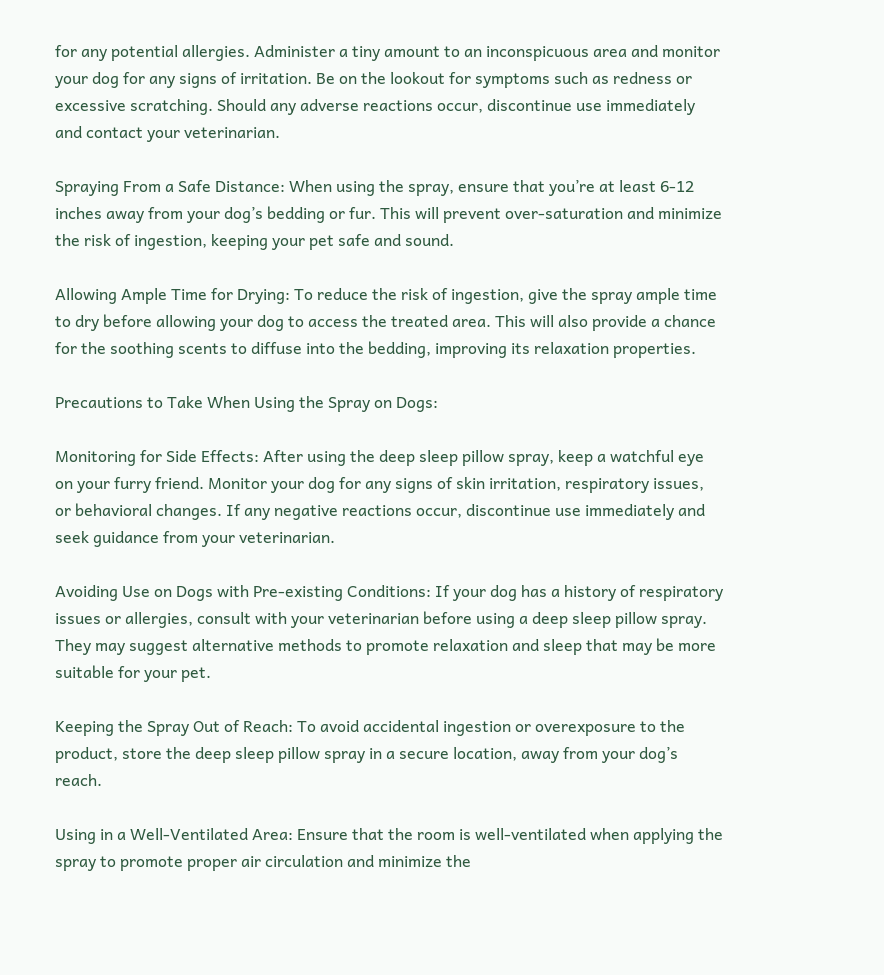for any potential allergies. Administer a tiny amount to an inconspicuous area and monitor your dog for any signs of irritation. Be on the lookout for symptoms such as redness or excessive scratching. Should any adverse reactions occur, discontinue use immediately and contact your veterinarian.

Spraying From a Safe Distance: When using the spray, ensure that you’re at least 6-12 inches away from your dog’s bedding or fur. This will prevent over-saturation and minimize the risk of ingestion, keeping your pet safe and sound.

Allowing Ample Time for Drying: To reduce the risk of ingestion, give the spray ample time to dry before allowing your dog to access the treated area. This will also provide a chance for the soothing scents to diffuse into the bedding, improving its relaxation properties.

Precautions to Take When Using the Spray on Dogs:

Monitoring for Side Effects: After using the deep sleep pillow spray, keep a watchful eye on your furry friend. Monitor your dog for any signs of skin irritation, respiratory issues, or behavioral changes. If any negative reactions occur, discontinue use immediately and seek guidance from your veterinarian.

Avoiding Use on Dogs with Pre-existing Conditions: If your dog has a history of respiratory issues or allergies, consult with your veterinarian before using a deep sleep pillow spray. They may suggest alternative methods to promote relaxation and sleep that may be more suitable for your pet.

Keeping the Spray Out of Reach: To avoid accidental ingestion or overexposure to the product, store the deep sleep pillow spray in a secure location, away from your dog’s reach.

Using in a Well-Ventilated Area: Ensure that the room is well-ventilated when applying the spray to promote proper air circulation and minimize the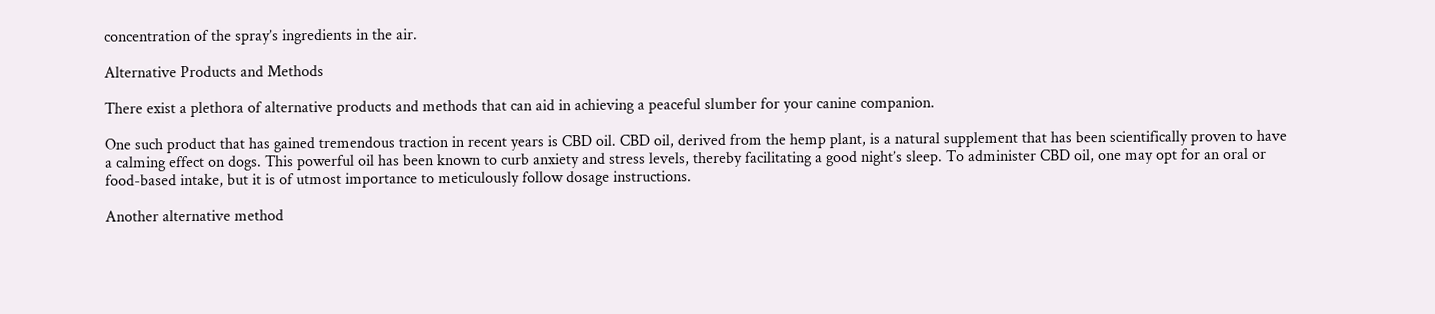concentration of the spray’s ingredients in the air.

Alternative Products and Methods

There exist a plethora of alternative products and methods that can aid in achieving a peaceful slumber for your canine companion.

One such product that has gained tremendous traction in recent years is CBD oil. CBD oil, derived from the hemp plant, is a natural supplement that has been scientifically proven to have a calming effect on dogs. This powerful oil has been known to curb anxiety and stress levels, thereby facilitating a good night’s sleep. To administer CBD oil, one may opt for an oral or food-based intake, but it is of utmost importance to meticulously follow dosage instructions.

Another alternative method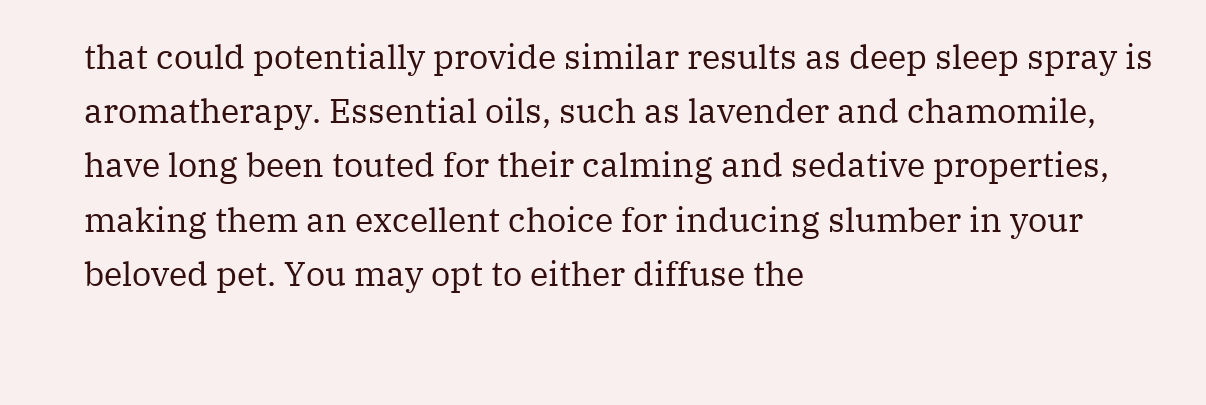that could potentially provide similar results as deep sleep spray is aromatherapy. Essential oils, such as lavender and chamomile, have long been touted for their calming and sedative properties, making them an excellent choice for inducing slumber in your beloved pet. You may opt to either diffuse the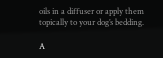oils in a diffuser or apply them topically to your dog’s bedding.

A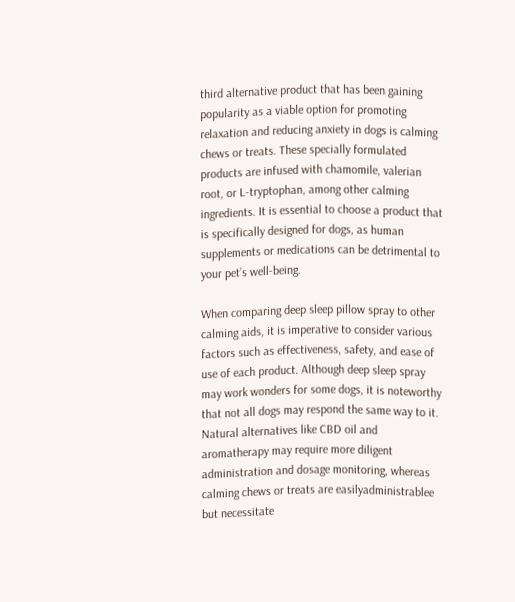third alternative product that has been gaining popularity as a viable option for promoting relaxation and reducing anxiety in dogs is calming chews or treats. These specially formulated products are infused with chamomile, valerian root, or L-tryptophan, among other calming ingredients. It is essential to choose a product that is specifically designed for dogs, as human supplements or medications can be detrimental to your pet’s well-being.

When comparing deep sleep pillow spray to other calming aids, it is imperative to consider various factors such as effectiveness, safety, and ease of use of each product. Although deep sleep spray may work wonders for some dogs, it is noteworthy that not all dogs may respond the same way to it. Natural alternatives like CBD oil and aromatherapy may require more diligent administration and dosage monitoring, whereas calming chews or treats are easilyadministrablee but necessitate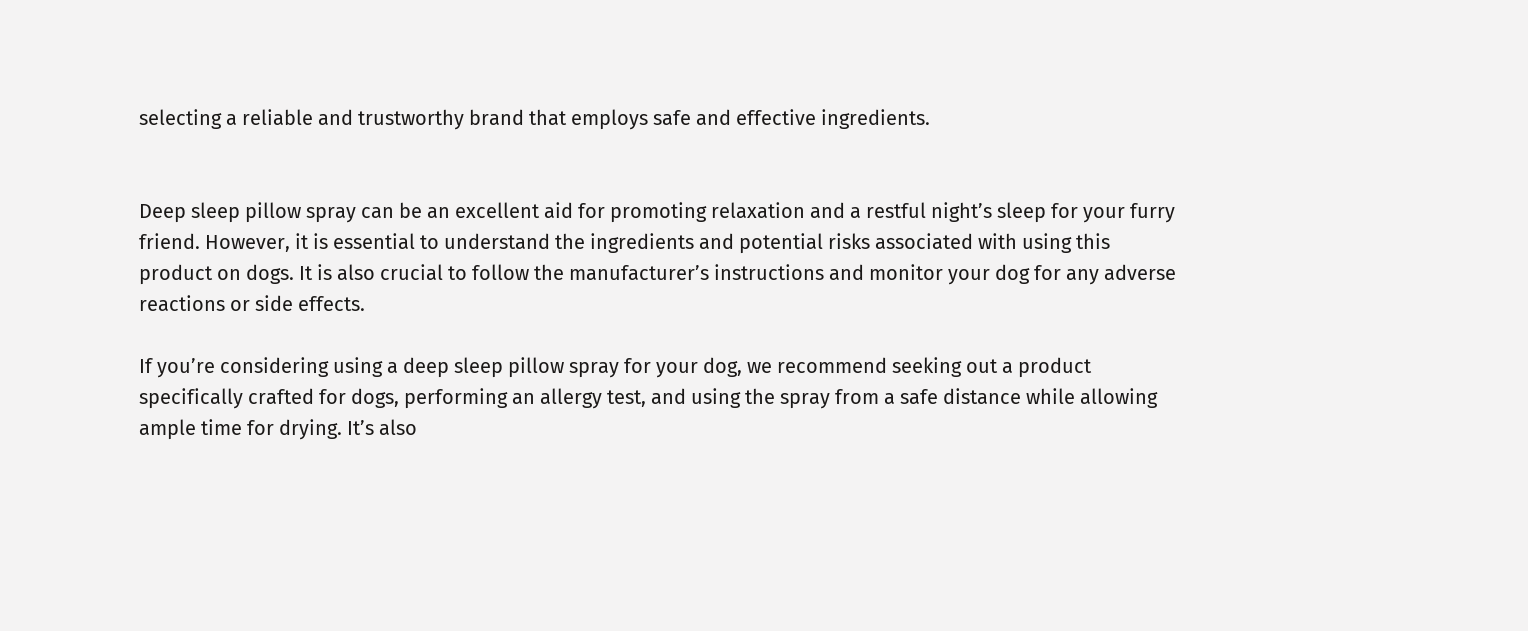selecting a reliable and trustworthy brand that employs safe and effective ingredients.


Deep sleep pillow spray can be an excellent aid for promoting relaxation and a restful night’s sleep for your furry friend. However, it is essential to understand the ingredients and potential risks associated with using this product on dogs. It is also crucial to follow the manufacturer’s instructions and monitor your dog for any adverse reactions or side effects.

If you’re considering using a deep sleep pillow spray for your dog, we recommend seeking out a product specifically crafted for dogs, performing an allergy test, and using the spray from a safe distance while allowing ample time for drying. It’s also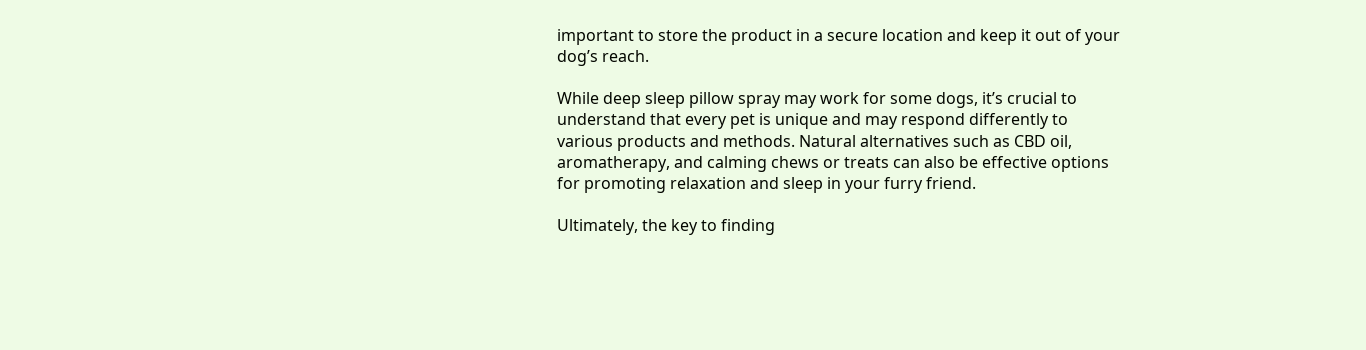important to store the product in a secure location and keep it out of your dog’s reach.

While deep sleep pillow spray may work for some dogs, it’s crucial to understand that every pet is unique and may respond differently to various products and methods. Natural alternatives such as CBD oil, aromatherapy, and calming chews or treats can also be effective options for promoting relaxation and sleep in your furry friend.

Ultimately, the key to finding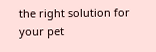the right solution for your pet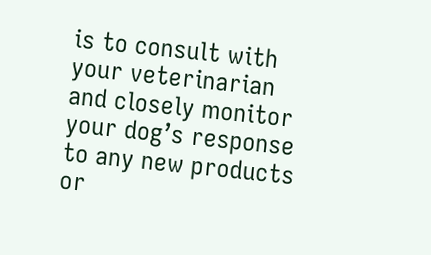is to consult with your veterinarian and closely monitor your dog’s response to any new products or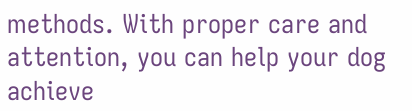methods. With proper care and attention, you can help your dog achieve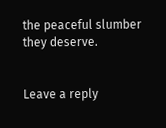the peaceful slumber they deserve.


Leave a reply